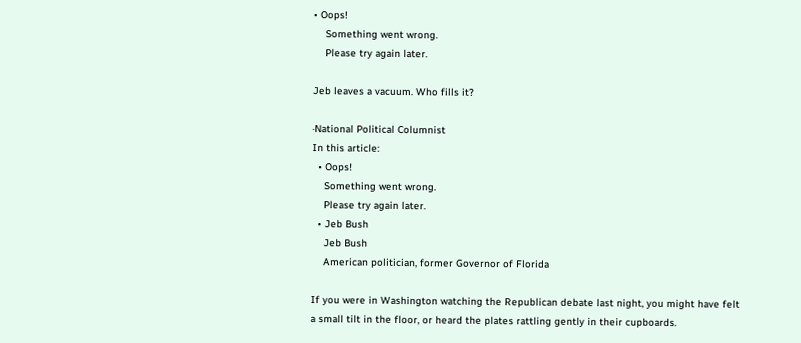• Oops!
    Something went wrong.
    Please try again later.

Jeb leaves a vacuum. Who fills it?

·National Political Columnist
In this article:
  • Oops!
    Something went wrong.
    Please try again later.
  • Jeb Bush
    Jeb Bush
    American politician, former Governor of Florida

If you were in Washington watching the Republican debate last night, you might have felt a small tilt in the floor, or heard the plates rattling gently in their cupboards.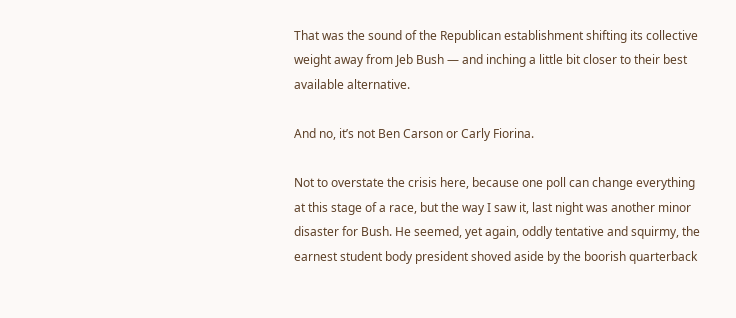That was the sound of the Republican establishment shifting its collective weight away from Jeb Bush — and inching a little bit closer to their best available alternative.

And no, it’s not Ben Carson or Carly Fiorina.

Not to overstate the crisis here, because one poll can change everything at this stage of a race, but the way I saw it, last night was another minor disaster for Bush. He seemed, yet again, oddly tentative and squirmy, the earnest student body president shoved aside by the boorish quarterback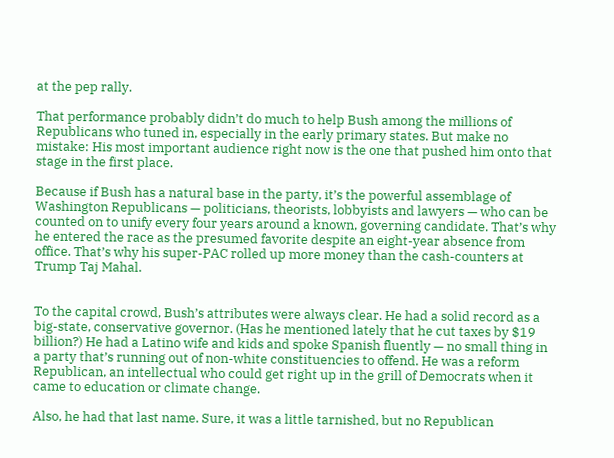at the pep rally.

That performance probably didn’t do much to help Bush among the millions of Republicans who tuned in, especially in the early primary states. But make no mistake: His most important audience right now is the one that pushed him onto that stage in the first place.

Because if Bush has a natural base in the party, it’s the powerful assemblage of Washington Republicans — politicians, theorists, lobbyists and lawyers — who can be counted on to unify every four years around a known, governing candidate. That’s why he entered the race as the presumed favorite despite an eight-year absence from office. That’s why his super-PAC rolled up more money than the cash-counters at Trump Taj Mahal.


To the capital crowd, Bush’s attributes were always clear. He had a solid record as a big-state, conservative governor. (Has he mentioned lately that he cut taxes by $19 billion?) He had a Latino wife and kids and spoke Spanish fluently — no small thing in a party that’s running out of non-white constituencies to offend. He was a reform Republican, an intellectual who could get right up in the grill of Democrats when it came to education or climate change.

Also, he had that last name. Sure, it was a little tarnished, but no Republican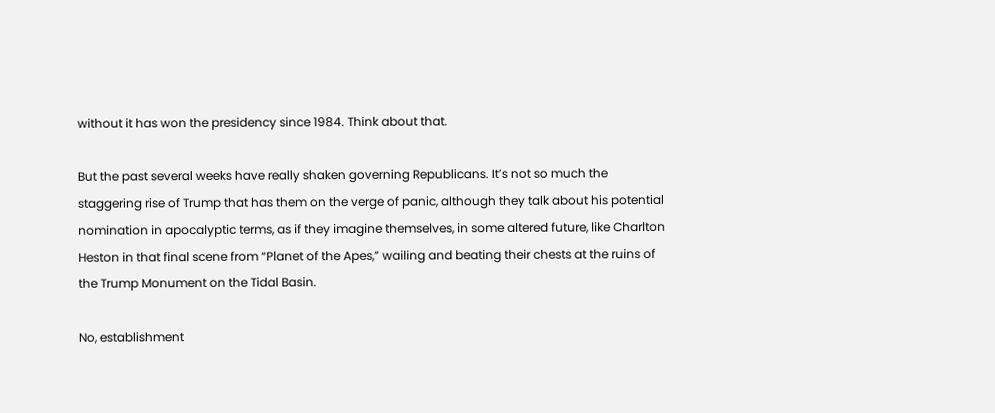without it has won the presidency since 1984. Think about that.

But the past several weeks have really shaken governing Republicans. It’s not so much the staggering rise of Trump that has them on the verge of panic, although they talk about his potential nomination in apocalyptic terms, as if they imagine themselves, in some altered future, like Charlton Heston in that final scene from “Planet of the Apes,” wailing and beating their chests at the ruins of the Trump Monument on the Tidal Basin.

No, establishment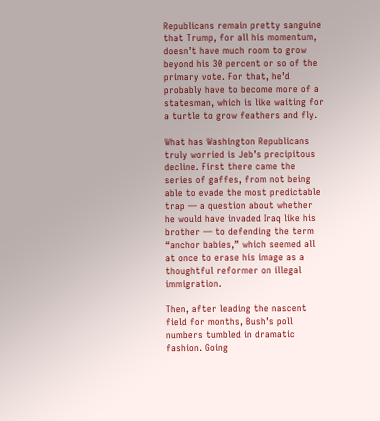Republicans remain pretty sanguine that Trump, for all his momentum, doesn’t have much room to grow beyond his 30 percent or so of the primary vote. For that, he’d probably have to become more of a statesman, which is like waiting for a turtle to grow feathers and fly.

What has Washington Republicans truly worried is Jeb’s precipitous decline. First there came the series of gaffes, from not being able to evade the most predictable trap — a question about whether he would have invaded Iraq like his brother — to defending the term “anchor babies,” which seemed all at once to erase his image as a thoughtful reformer on illegal immigration.

Then, after leading the nascent field for months, Bush’s poll numbers tumbled in dramatic fashion. Going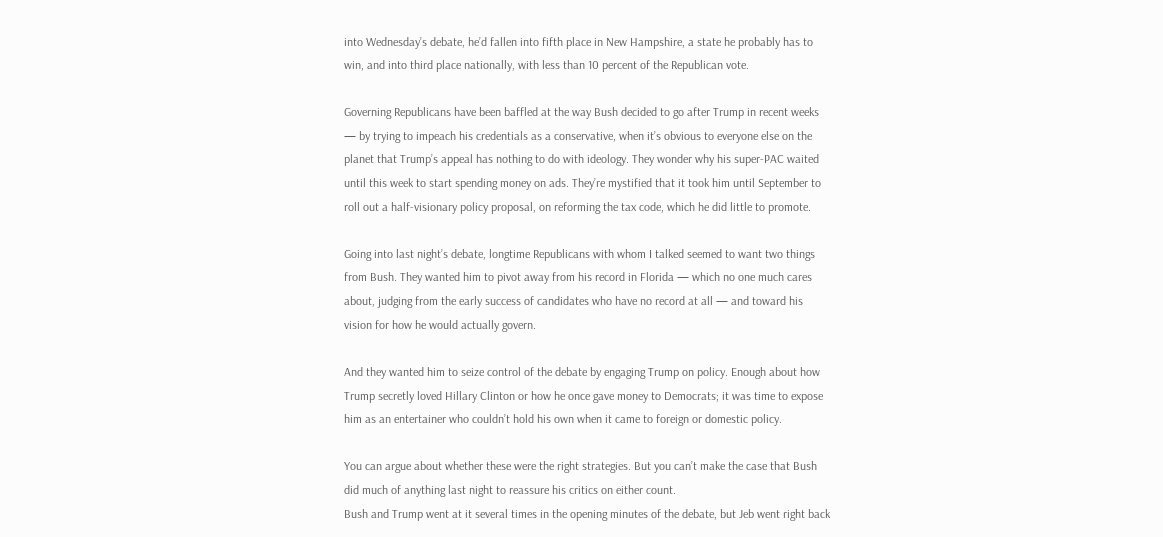into Wednesday’s debate, he’d fallen into fifth place in New Hampshire, a state he probably has to win, and into third place nationally, with less than 10 percent of the Republican vote.

Governing Republicans have been baffled at the way Bush decided to go after Trump in recent weeks — by trying to impeach his credentials as a conservative, when it’s obvious to everyone else on the planet that Trump’s appeal has nothing to do with ideology. They wonder why his super-PAC waited until this week to start spending money on ads. They’re mystified that it took him until September to roll out a half-visionary policy proposal, on reforming the tax code, which he did little to promote.

Going into last night’s debate, longtime Republicans with whom I talked seemed to want two things from Bush. They wanted him to pivot away from his record in Florida — which no one much cares about, judging from the early success of candidates who have no record at all — and toward his vision for how he would actually govern.

And they wanted him to seize control of the debate by engaging Trump on policy. Enough about how Trump secretly loved Hillary Clinton or how he once gave money to Democrats; it was time to expose him as an entertainer who couldn’t hold his own when it came to foreign or domestic policy.

You can argue about whether these were the right strategies. But you can’t make the case that Bush did much of anything last night to reassure his critics on either count.
Bush and Trump went at it several times in the opening minutes of the debate, but Jeb went right back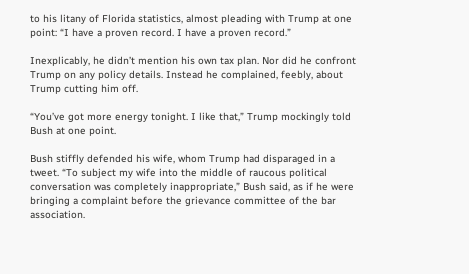to his litany of Florida statistics, almost pleading with Trump at one point: “I have a proven record. I have a proven record.”

Inexplicably, he didn’t mention his own tax plan. Nor did he confront Trump on any policy details. Instead he complained, feebly, about Trump cutting him off.

“You’ve got more energy tonight. I like that,” Trump mockingly told Bush at one point.

Bush stiffly defended his wife, whom Trump had disparaged in a tweet. “To subject my wife into the middle of raucous political conversation was completely inappropriate,” Bush said, as if he were bringing a complaint before the grievance committee of the bar association.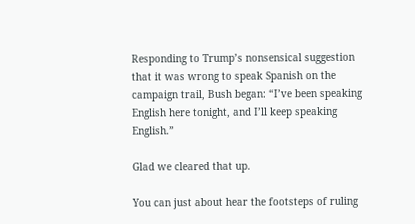Responding to Trump’s nonsensical suggestion that it was wrong to speak Spanish on the campaign trail, Bush began: “I’ve been speaking English here tonight, and I’ll keep speaking English.”

Glad we cleared that up.

You can just about hear the footsteps of ruling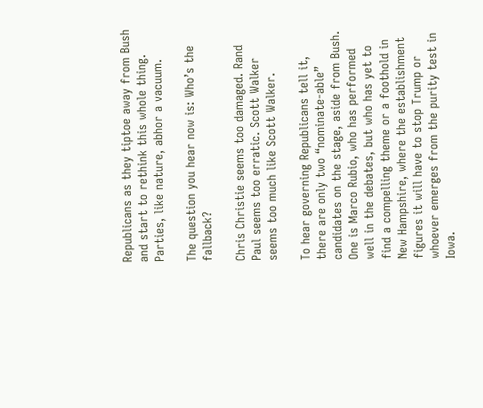Republicans as they tiptoe away from Bush and start to rethink this whole thing. Parties, like nature, abhor a vacuum.

The question you hear now is: Who’s the fallback?

Chris Christie seems too damaged. Rand Paul seems too erratic. Scott Walker seems too much like Scott Walker.

To hear governing Republicans tell it, there are only two “nominate-able” candidates on the stage, aside from Bush. One is Marco Rubio, who has performed well in the debates, but who has yet to find a compelling theme or a foothold in New Hampshire, where the establishment figures it will have to stop Trump or whoever emerges from the purity test in Iowa.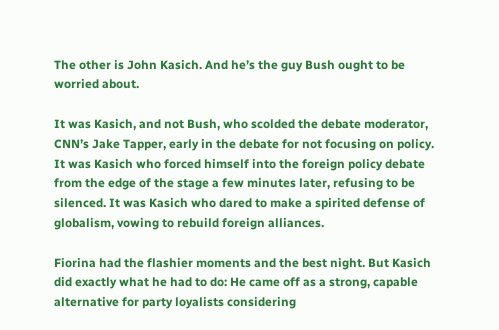The other is John Kasich. And he’s the guy Bush ought to be worried about.

It was Kasich, and not Bush, who scolded the debate moderator, CNN’s Jake Tapper, early in the debate for not focusing on policy. It was Kasich who forced himself into the foreign policy debate from the edge of the stage a few minutes later, refusing to be silenced. It was Kasich who dared to make a spirited defense of globalism, vowing to rebuild foreign alliances.

Fiorina had the flashier moments and the best night. But Kasich did exactly what he had to do: He came off as a strong, capable alternative for party loyalists considering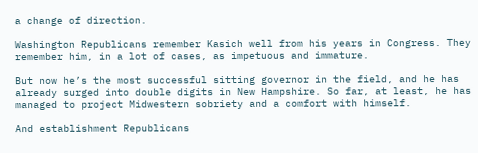a change of direction.

Washington Republicans remember Kasich well from his years in Congress. They remember him, in a lot of cases, as impetuous and immature.

But now he’s the most successful sitting governor in the field, and he has already surged into double digits in New Hampshire. So far, at least, he has managed to project Midwestern sobriety and a comfort with himself.

And establishment Republicans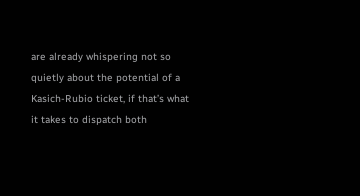are already whispering not so quietly about the potential of a Kasich-Rubio ticket, if that’s what it takes to dispatch both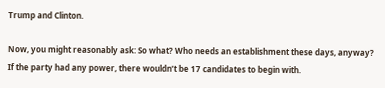Trump and Clinton.

Now, you might reasonably ask: So what? Who needs an establishment these days, anyway? If the party had any power, there wouldn’t be 17 candidates to begin with.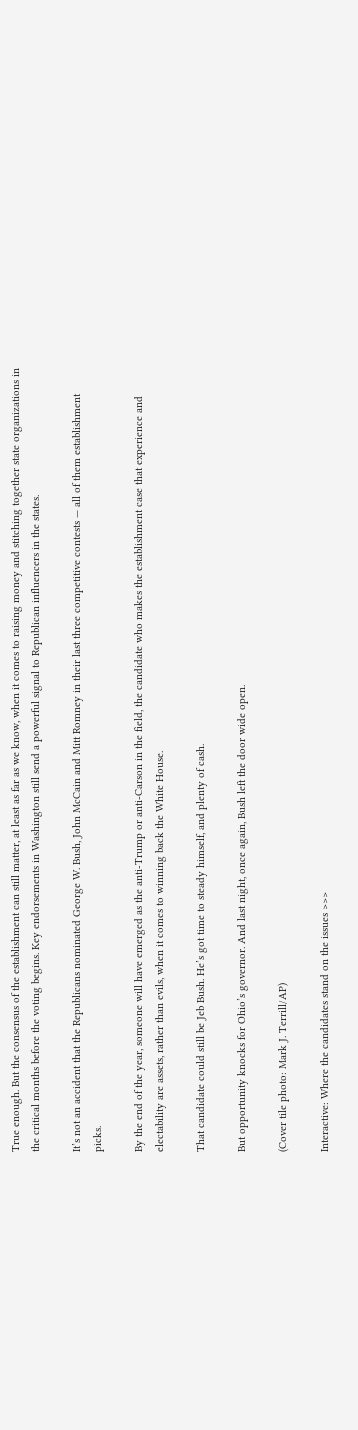True enough. But the consensus of the establishment can still matter, at least as far as we know, when it comes to raising money and stitching together state organizations in the critical months before the voting begins. Key endorsements in Washington still send a powerful signal to Republican influencers in the states.

It’s not an accident that the Republicans nominated George W. Bush, John McCain and Mitt Romney in their last three competitive contests — all of them establishment picks.

By the end of the year, someone will have emerged as the anti-Trump or anti-Carson in the field, the candidate who makes the establishment case that experience and electability are assets, rather than evils, when it comes to winning back the White House.

That candidate could still be Jeb Bush. He’s got time to steady himself, and plenty of cash.

But opportunity knocks for Ohio’s governor. And last night, once again, Bush left the door wide open.

(Cover tile photo: Mark J. Terrill/AP)

Interactive: Where the candidates stand on the issues >>>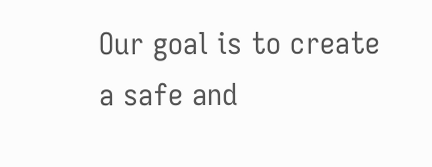Our goal is to create a safe and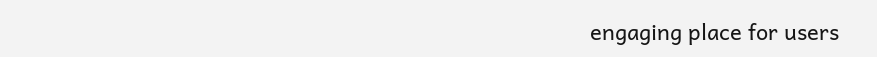engaging place for users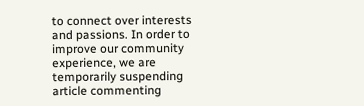to connect over interests and passions. In order to improve our community experience, we are temporarily suspending article commenting